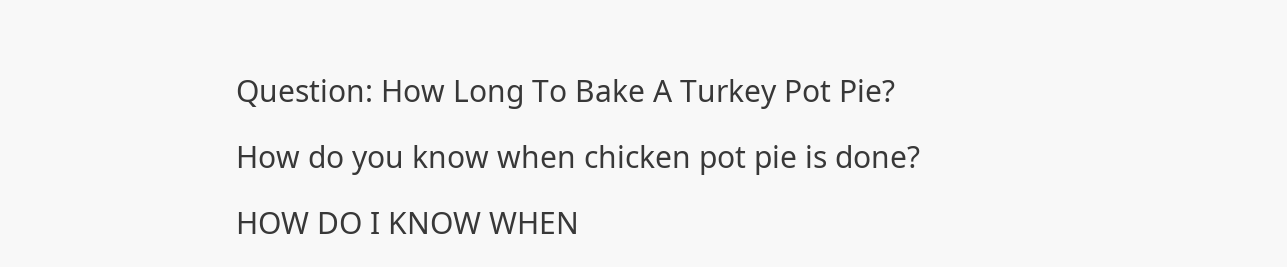Question: How Long To Bake A Turkey Pot Pie?

How do you know when chicken pot pie is done?

HOW DO I KNOW WHEN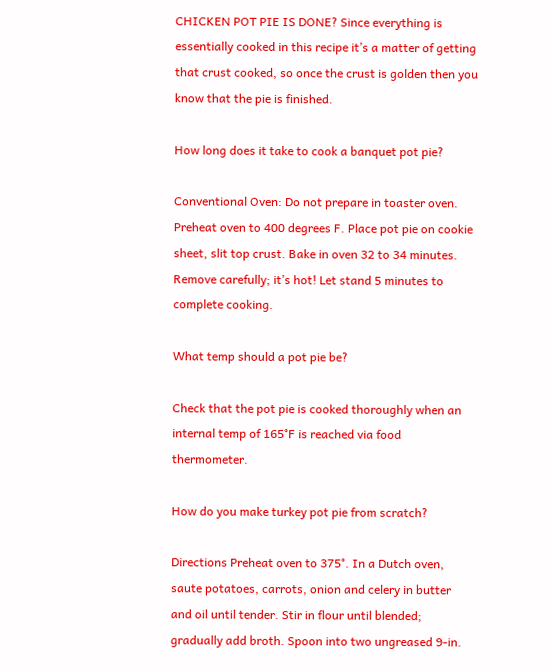CHICKEN POT PIE IS DONE? Since everything is essentially cooked in this recipe it’s a matter of getting that crust cooked, so once the crust is golden then you know that the pie is finished.

How long does it take to cook a banquet pot pie?

Conventional Oven: Do not prepare in toaster oven. Preheat oven to 400 degrees F. Place pot pie on cookie sheet, slit top crust. Bake in oven 32 to 34 minutes. Remove carefully; it’s hot! Let stand 5 minutes to complete cooking.

What temp should a pot pie be?

Check that the pot pie is cooked thoroughly when an internal temp of 165°F is reached via food thermometer.

How do you make turkey pot pie from scratch?

Directions Preheat oven to 375°. In a Dutch oven, saute potatoes, carrots, onion and celery in butter and oil until tender. Stir in flour until blended; gradually add broth. Spoon into two ungreased 9-in.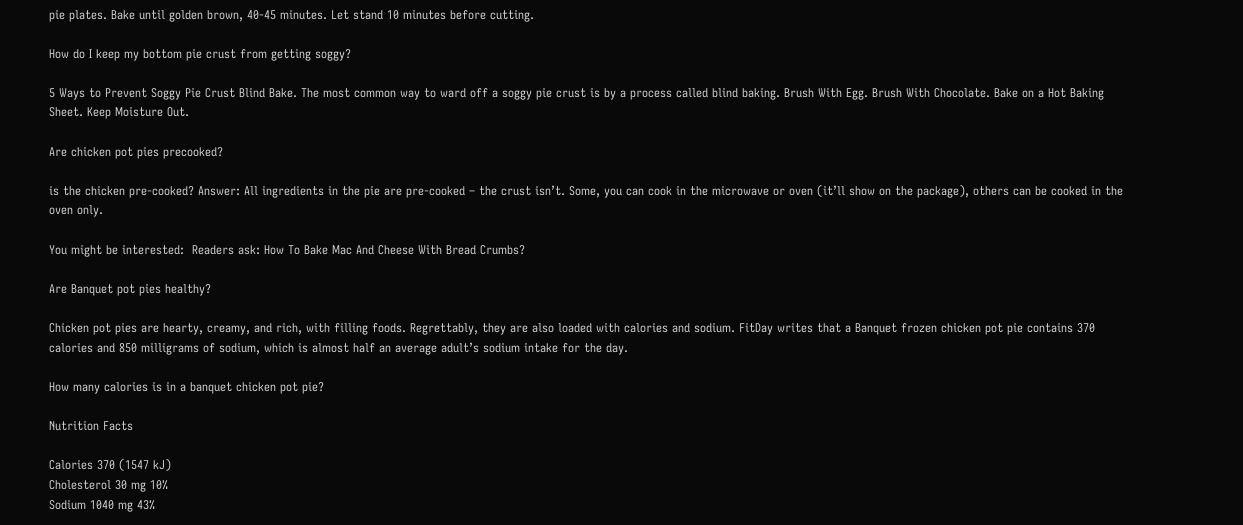pie plates. Bake until golden brown, 40-45 minutes. Let stand 10 minutes before cutting.

How do I keep my bottom pie crust from getting soggy?

5 Ways to Prevent Soggy Pie Crust Blind Bake. The most common way to ward off a soggy pie crust is by a process called blind baking. Brush With Egg. Brush With Chocolate. Bake on a Hot Baking Sheet. Keep Moisture Out.

Are chicken pot pies precooked?

is the chicken pre-cooked? Answer: All ingredients in the pie are pre-cooked – the crust isn’t. Some, you can cook in the microwave or oven (it’ll show on the package), others can be cooked in the oven only.

You might be interested:  Readers ask: How To Bake Mac And Cheese With Bread Crumbs?

Are Banquet pot pies healthy?

Chicken pot pies are hearty, creamy, and rich, with filling foods. Regrettably, they are also loaded with calories and sodium. FitDay writes that a Banquet frozen chicken pot pie contains 370 calories and 850 milligrams of sodium, which is almost half an average adult’s sodium intake for the day.

How many calories is in a banquet chicken pot pie?

Nutrition Facts

Calories 370 (1547 kJ)
Cholesterol 30 mg 10%
Sodium 1040 mg 43%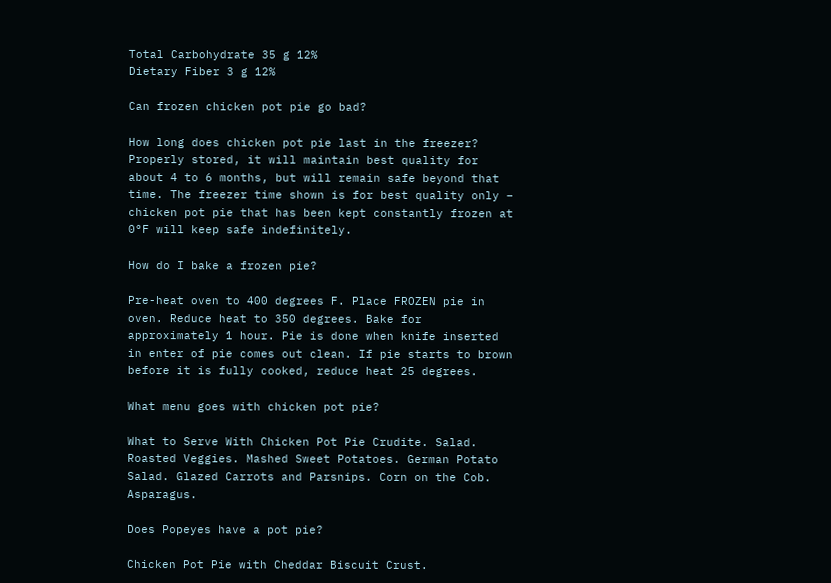Total Carbohydrate 35 g 12%
Dietary Fiber 3 g 12%

Can frozen chicken pot pie go bad?

How long does chicken pot pie last in the freezer? Properly stored, it will maintain best quality for about 4 to 6 months, but will remain safe beyond that time. The freezer time shown is for best quality only – chicken pot pie that has been kept constantly frozen at 0°F will keep safe indefinitely.

How do I bake a frozen pie?

Pre-heat oven to 400 degrees F. Place FROZEN pie in oven. Reduce heat to 350 degrees. Bake for approximately 1 hour. Pie is done when knife inserted in enter of pie comes out clean. If pie starts to brown before it is fully cooked, reduce heat 25 degrees.

What menu goes with chicken pot pie?

What to Serve With Chicken Pot Pie Crudite. Salad. Roasted Veggies. Mashed Sweet Potatoes. German Potato Salad. Glazed Carrots and Parsnips. Corn on the Cob. Asparagus.

Does Popeyes have a pot pie?

Chicken Pot Pie with Cheddar Biscuit Crust.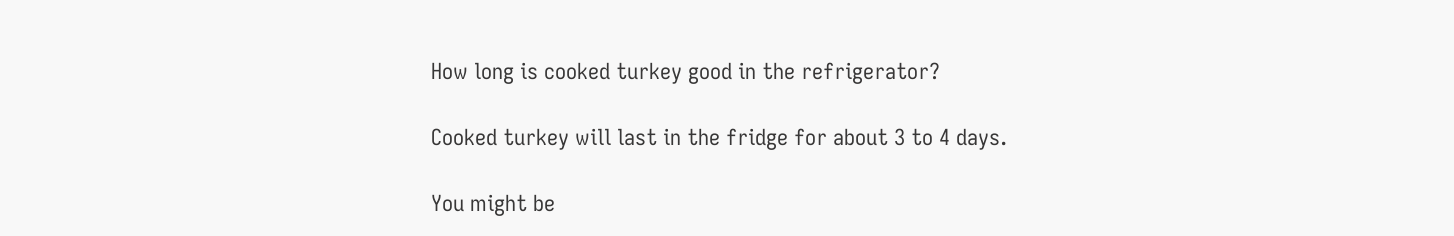How long is cooked turkey good in the refrigerator?

Cooked turkey will last in the fridge for about 3 to 4 days.

You might be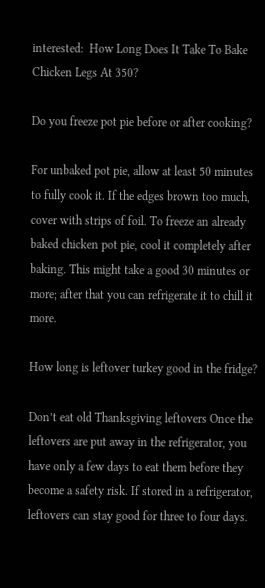interested:  How Long Does It Take To Bake Chicken Legs At 350?

Do you freeze pot pie before or after cooking?

For unbaked pot pie, allow at least 50 minutes to fully cook it. If the edges brown too much, cover with strips of foil. To freeze an already baked chicken pot pie, cool it completely after baking. This might take a good 30 minutes or more; after that you can refrigerate it to chill it more.

How long is leftover turkey good in the fridge?

Don’t eat old Thanksgiving leftovers Once the leftovers are put away in the refrigerator, you have only a few days to eat them before they become a safety risk. If stored in a refrigerator, leftovers can stay good for three to four days.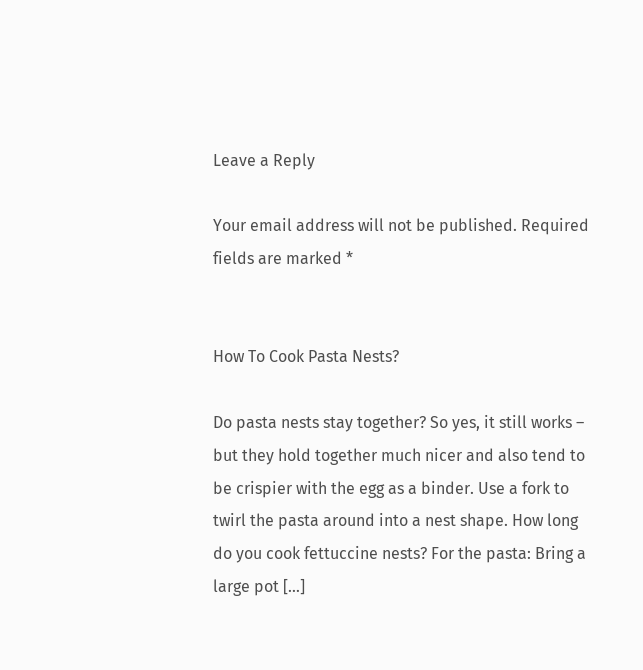Leave a Reply

Your email address will not be published. Required fields are marked *


How To Cook Pasta Nests?

Do pasta nests stay together? So yes, it still works – but they hold together much nicer and also tend to be crispier with the egg as a binder. Use a fork to twirl the pasta around into a nest shape. How long do you cook fettuccine nests? For the pasta: Bring a large pot […]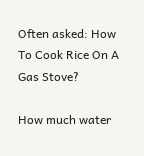Often asked: How To Cook Rice On A Gas Stove?

How much water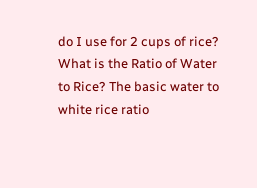do I use for 2 cups of rice? What is the Ratio of Water to Rice? The basic water to white rice ratio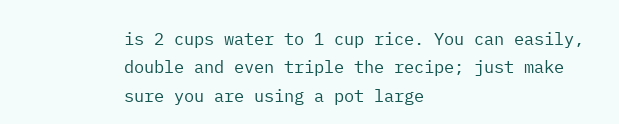is 2 cups water to 1 cup rice. You can easily, double and even triple the recipe; just make sure you are using a pot large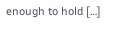enough to hold […]